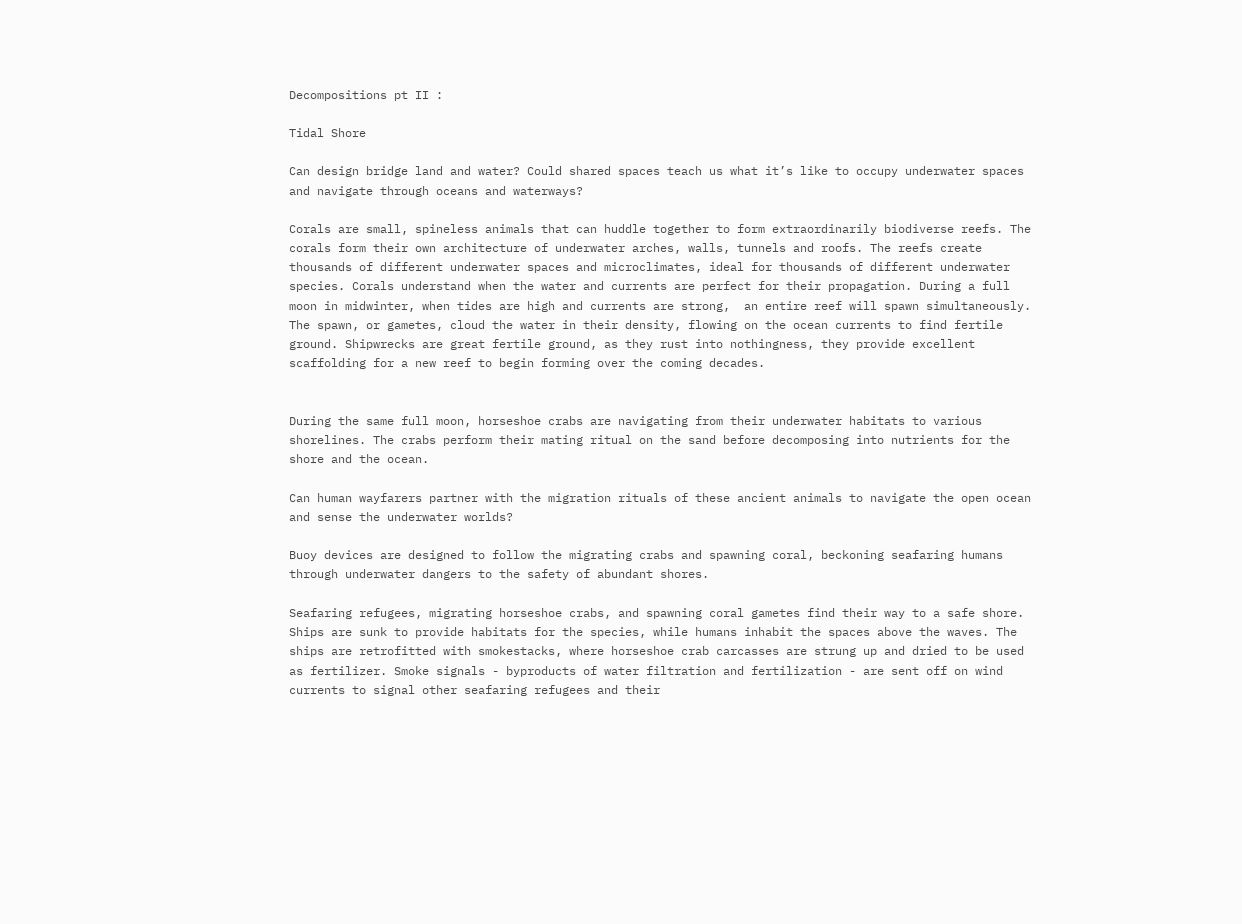Decompositions pt II :

Tidal Shore

Can design bridge land and water? Could shared spaces teach us what it’s like to occupy underwater spaces and navigate through oceans and waterways?

Corals are small, spineless animals that can huddle together to form extraordinarily biodiverse reefs. The corals form their own architecture of underwater arches, walls, tunnels and roofs. The reefs create thousands of different underwater spaces and microclimates, ideal for thousands of different underwater species. Corals understand when the water and currents are perfect for their propagation. During a full moon in midwinter, when tides are high and currents are strong,  an entire reef will spawn simultaneously. The spawn, or gametes, cloud the water in their density, flowing on the ocean currents to find fertile ground. Shipwrecks are great fertile ground, as they rust into nothingness, they provide excellent scaffolding for a new reef to begin forming over the coming decades.


During the same full moon, horseshoe crabs are navigating from their underwater habitats to various shorelines. The crabs perform their mating ritual on the sand before decomposing into nutrients for the shore and the ocean.

Can human wayfarers partner with the migration rituals of these ancient animals to navigate the open ocean and sense the underwater worlds?

Buoy devices are designed to follow the migrating crabs and spawning coral, beckoning seafaring humans through underwater dangers to the safety of abundant shores.

Seafaring refugees, migrating horseshoe crabs, and spawning coral gametes find their way to a safe shore. Ships are sunk to provide habitats for the species, while humans inhabit the spaces above the waves. The ships are retrofitted with smokestacks, where horseshoe crab carcasses are strung up and dried to be used as fertilizer. Smoke signals - byproducts of water filtration and fertilization - are sent off on wind currents to signal other seafaring refugees and their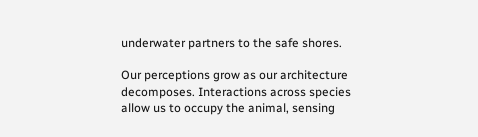underwater partners to the safe shores.

Our perceptions grow as our architecture decomposes. Interactions across species allow us to occupy the animal, sensing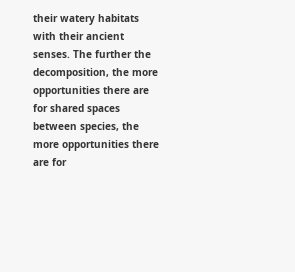their watery habitats with their ancient senses. The further the decomposition, the more opportunities there are for shared spaces between species, the more opportunities there are for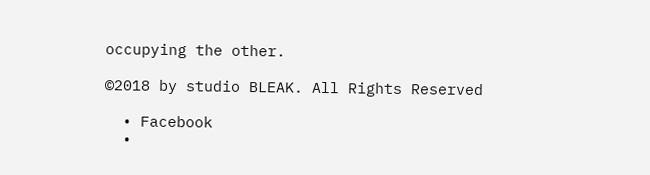occupying the other.

©2018 by studio BLEAK. All Rights Reserved

  • Facebook
  •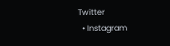Twitter
  • Instagram